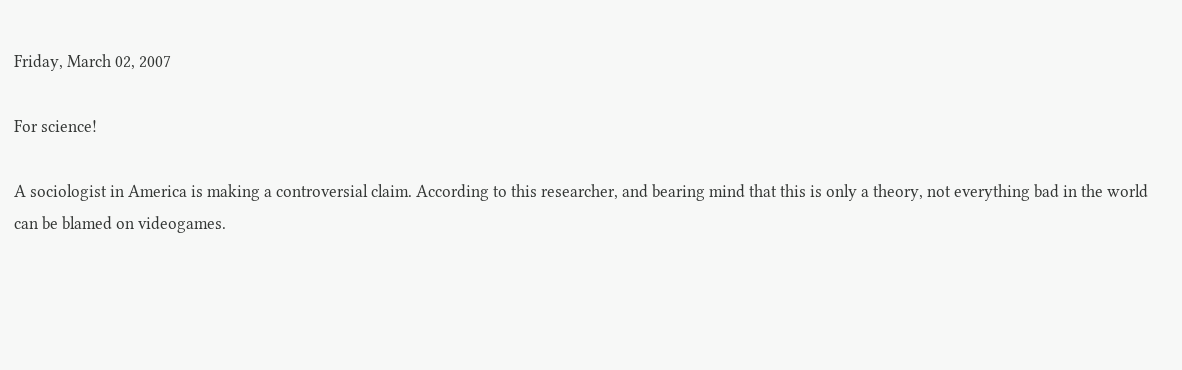Friday, March 02, 2007

For science!

A sociologist in America is making a controversial claim. According to this researcher, and bearing mind that this is only a theory, not everything bad in the world can be blamed on videogames.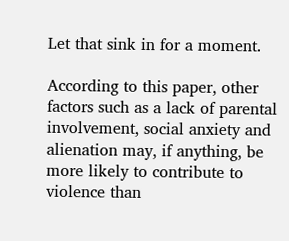Let that sink in for a moment.

According to this paper, other factors such as a lack of parental involvement, social anxiety and alienation may, if anything, be more likely to contribute to violence than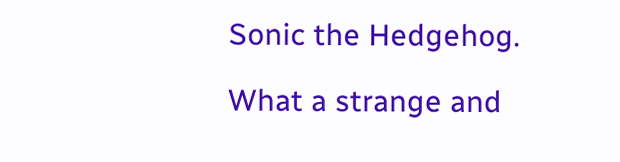Sonic the Hedgehog.

What a strange and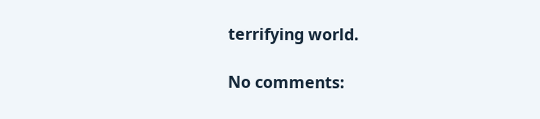terrifying world.

No comments: